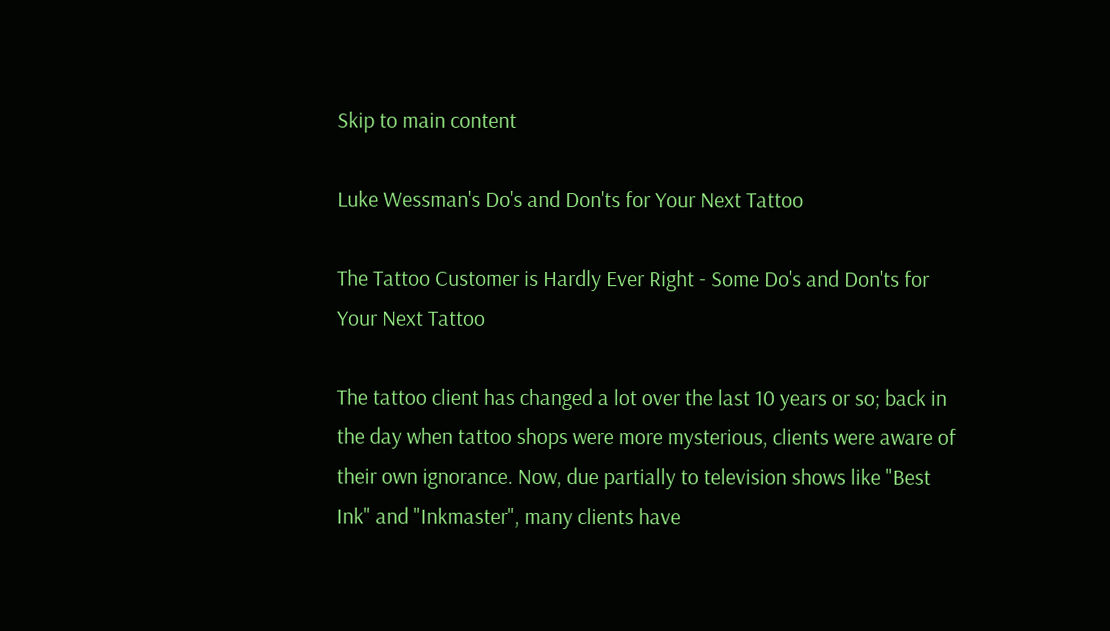Skip to main content

Luke Wessman's Do's and Don'ts for Your Next Tattoo

The Tattoo Customer is Hardly Ever Right - Some Do's and Don'ts for Your Next Tattoo

The tattoo client has changed a lot over the last 10 years or so; back in the day when tattoo shops were more mysterious, clients were aware of their own ignorance. Now, due partially to television shows like "Best Ink" and "Inkmaster", many clients have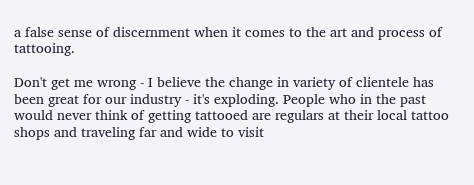a false sense of discernment when it comes to the art and process of tattooing.

Don't get me wrong - I believe the change in variety of clientele has been great for our industry - it's exploding. People who in the past would never think of getting tattooed are regulars at their local tattoo shops and traveling far and wide to visit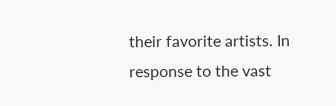their favorite artists. In response to the vast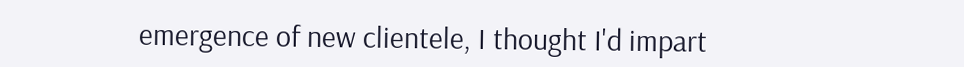emergence of new clientele, I thought I'd impart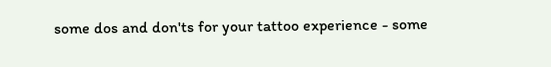some dos and don'ts for your tattoo experience - some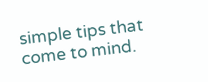simple tips that come to mind.